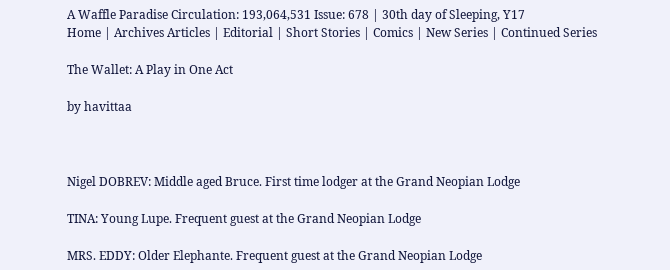A Waffle Paradise Circulation: 193,064,531 Issue: 678 | 30th day of Sleeping, Y17
Home | Archives Articles | Editorial | Short Stories | Comics | New Series | Continued Series

The Wallet: A Play in One Act

by havittaa



Nigel DOBREV: Middle aged Bruce. First time lodger at the Grand Neopian Lodge

TINA: Young Lupe. Frequent guest at the Grand Neopian Lodge

MRS. EDDY: Older Elephante. Frequent guest at the Grand Neopian Lodge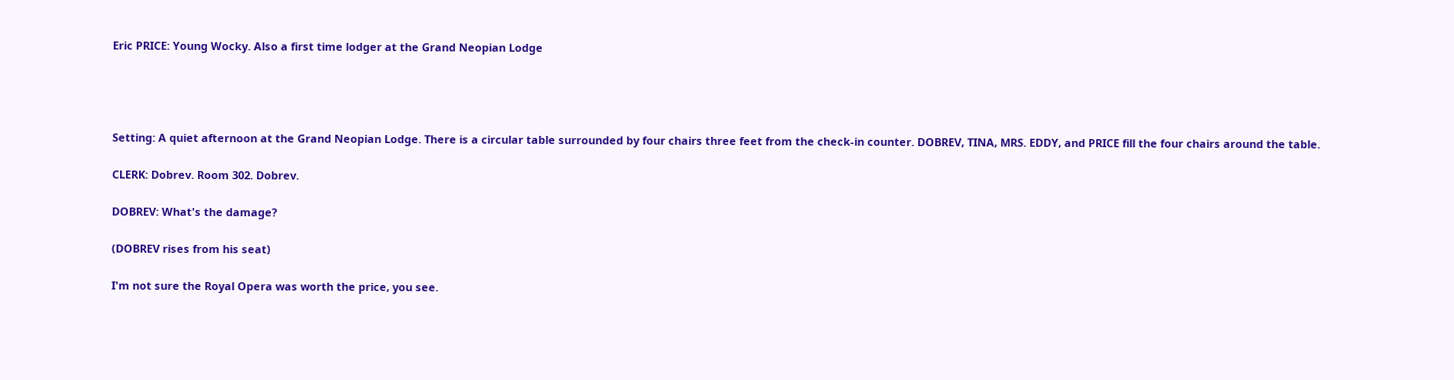Eric PRICE: Young Wocky. Also a first time lodger at the Grand Neopian Lodge




Setting: A quiet afternoon at the Grand Neopian Lodge. There is a circular table surrounded by four chairs three feet from the check-in counter. DOBREV, TINA, MRS. EDDY, and PRICE fill the four chairs around the table.

CLERK: Dobrev. Room 302. Dobrev.

DOBREV: What's the damage?

(DOBREV rises from his seat)

I'm not sure the Royal Opera was worth the price, you see.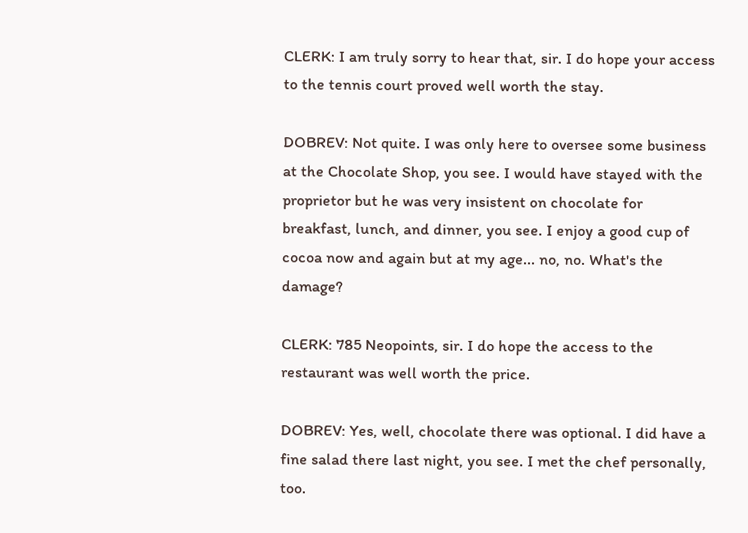CLERK: I am truly sorry to hear that, sir. I do hope your access to the tennis court proved well worth the stay.

DOBREV: Not quite. I was only here to oversee some business at the Chocolate Shop, you see. I would have stayed with the proprietor but he was very insistent on chocolate for breakfast, lunch, and dinner, you see. I enjoy a good cup of cocoa now and again but at my age... no, no. What's the damage?

CLERK: 785 Neopoints, sir. I do hope the access to the restaurant was well worth the price.

DOBREV: Yes, well, chocolate there was optional. I did have a fine salad there last night, you see. I met the chef personally, too.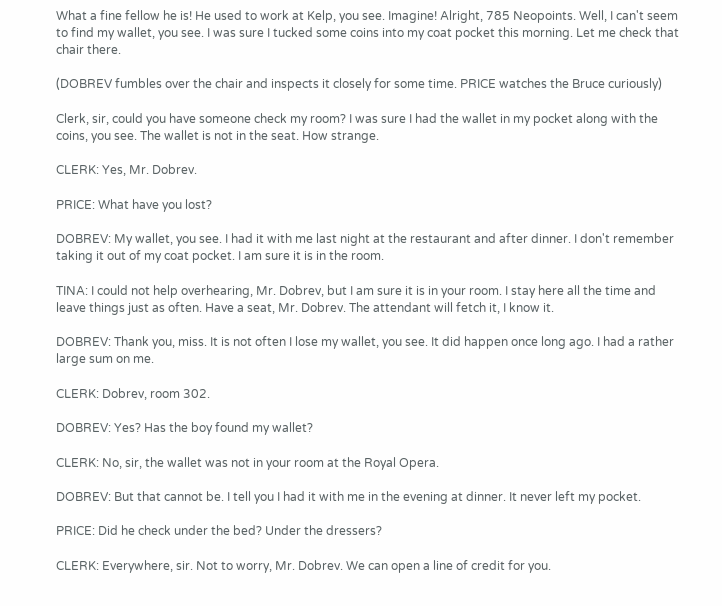What a fine fellow he is! He used to work at Kelp, you see. Imagine! Alright, 785 Neopoints. Well, I can't seem to find my wallet, you see. I was sure I tucked some coins into my coat pocket this morning. Let me check that chair there.

(DOBREV fumbles over the chair and inspects it closely for some time. PRICE watches the Bruce curiously)

Clerk, sir, could you have someone check my room? I was sure I had the wallet in my pocket along with the coins, you see. The wallet is not in the seat. How strange.

CLERK: Yes, Mr. Dobrev.

PRICE: What have you lost?

DOBREV: My wallet, you see. I had it with me last night at the restaurant and after dinner. I don't remember taking it out of my coat pocket. I am sure it is in the room.

TINA: I could not help overhearing, Mr. Dobrev, but I am sure it is in your room. I stay here all the time and leave things just as often. Have a seat, Mr. Dobrev. The attendant will fetch it, I know it.

DOBREV: Thank you, miss. It is not often I lose my wallet, you see. It did happen once long ago. I had a rather large sum on me.

CLERK: Dobrev, room 302.

DOBREV: Yes? Has the boy found my wallet?

CLERK: No, sir, the wallet was not in your room at the Royal Opera.

DOBREV: But that cannot be. I tell you I had it with me in the evening at dinner. It never left my pocket.

PRICE: Did he check under the bed? Under the dressers?

CLERK: Everywhere, sir. Not to worry, Mr. Dobrev. We can open a line of credit for you.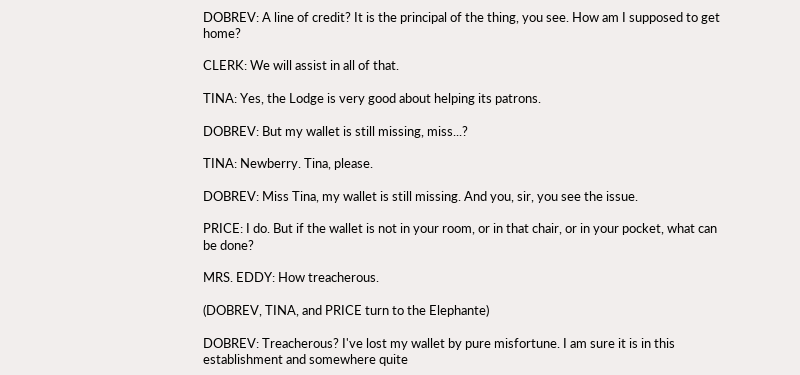DOBREV: A line of credit? It is the principal of the thing, you see. How am I supposed to get home?

CLERK: We will assist in all of that.

TINA: Yes, the Lodge is very good about helping its patrons.

DOBREV: But my wallet is still missing, miss...?

TINA: Newberry. Tina, please.

DOBREV: Miss Tina, my wallet is still missing. And you, sir, you see the issue.

PRICE: I do. But if the wallet is not in your room, or in that chair, or in your pocket, what can be done?

MRS. EDDY: How treacherous.

(DOBREV, TINA, and PRICE turn to the Elephante)

DOBREV: Treacherous? I've lost my wallet by pure misfortune. I am sure it is in this establishment and somewhere quite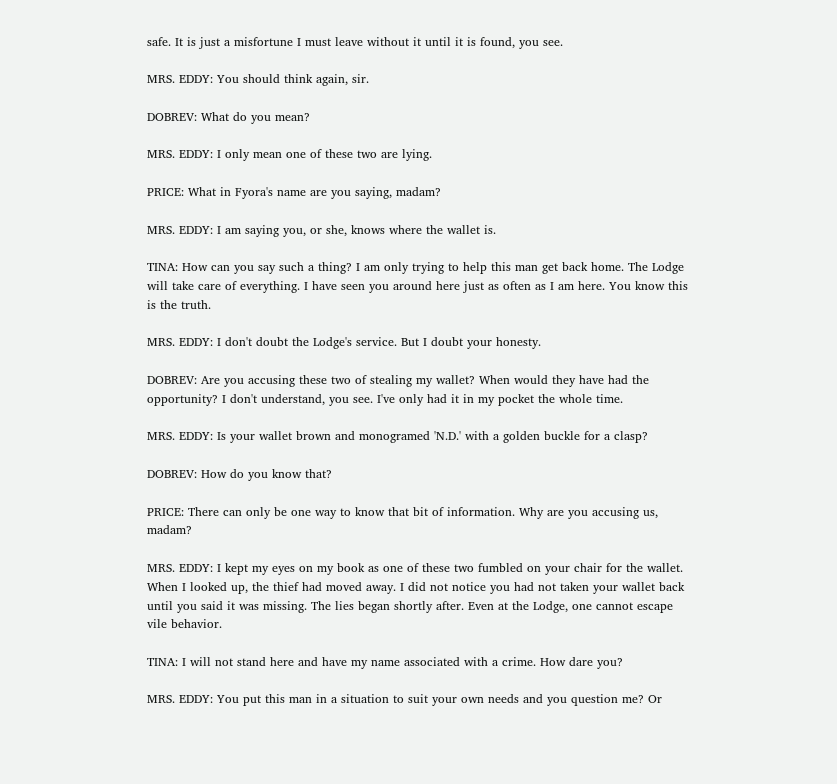safe. It is just a misfortune I must leave without it until it is found, you see.

MRS. EDDY: You should think again, sir.

DOBREV: What do you mean?

MRS. EDDY: I only mean one of these two are lying.

PRICE: What in Fyora's name are you saying, madam?

MRS. EDDY: I am saying you, or she, knows where the wallet is.

TINA: How can you say such a thing? I am only trying to help this man get back home. The Lodge will take care of everything. I have seen you around here just as often as I am here. You know this is the truth.

MRS. EDDY: I don't doubt the Lodge's service. But I doubt your honesty.

DOBREV: Are you accusing these two of stealing my wallet? When would they have had the opportunity? I don't understand, you see. I've only had it in my pocket the whole time.

MRS. EDDY: Is your wallet brown and monogramed 'N.D.' with a golden buckle for a clasp?

DOBREV: How do you know that?

PRICE: There can only be one way to know that bit of information. Why are you accusing us, madam?

MRS. EDDY: I kept my eyes on my book as one of these two fumbled on your chair for the wallet. When I looked up, the thief had moved away. I did not notice you had not taken your wallet back until you said it was missing. The lies began shortly after. Even at the Lodge, one cannot escape vile behavior.

TINA: I will not stand here and have my name associated with a crime. How dare you?

MRS. EDDY: You put this man in a situation to suit your own needs and you question me? Or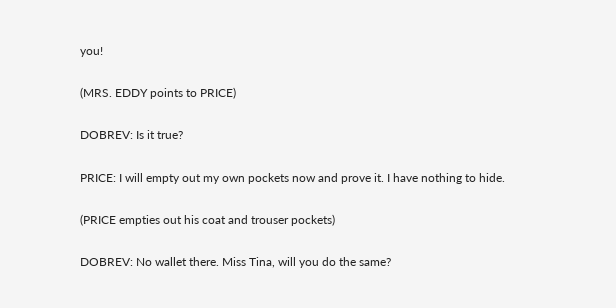you!

(MRS. EDDY points to PRICE)

DOBREV: Is it true?

PRICE: I will empty out my own pockets now and prove it. I have nothing to hide.

(PRICE empties out his coat and trouser pockets)

DOBREV: No wallet there. Miss Tina, will you do the same?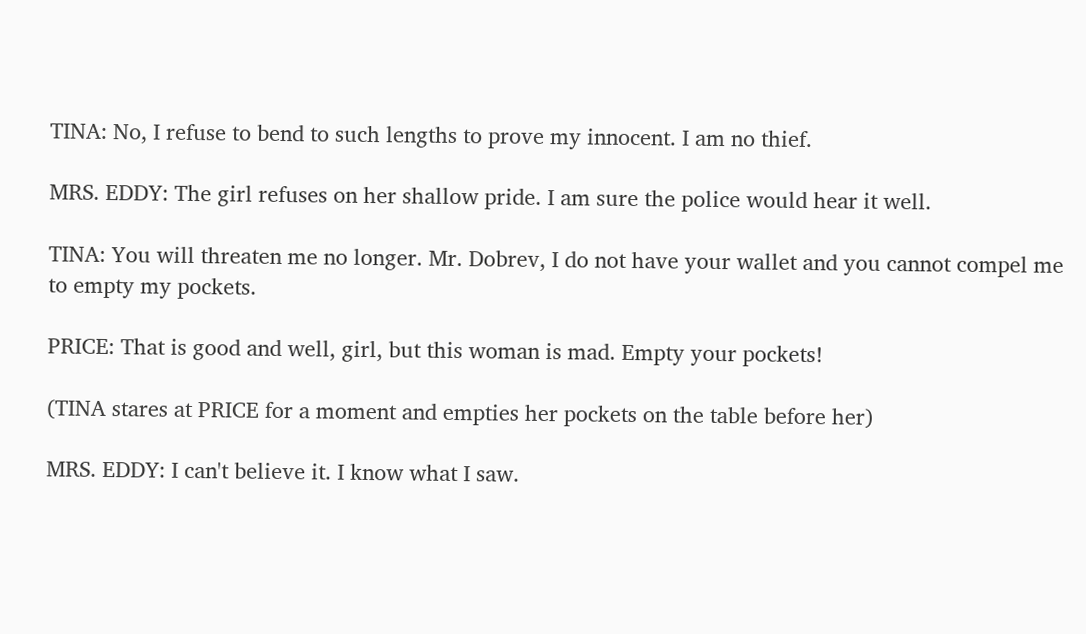TINA: No, I refuse to bend to such lengths to prove my innocent. I am no thief.

MRS. EDDY: The girl refuses on her shallow pride. I am sure the police would hear it well.

TINA: You will threaten me no longer. Mr. Dobrev, I do not have your wallet and you cannot compel me to empty my pockets.

PRICE: That is good and well, girl, but this woman is mad. Empty your pockets!

(TINA stares at PRICE for a moment and empties her pockets on the table before her)

MRS. EDDY: I can't believe it. I know what I saw.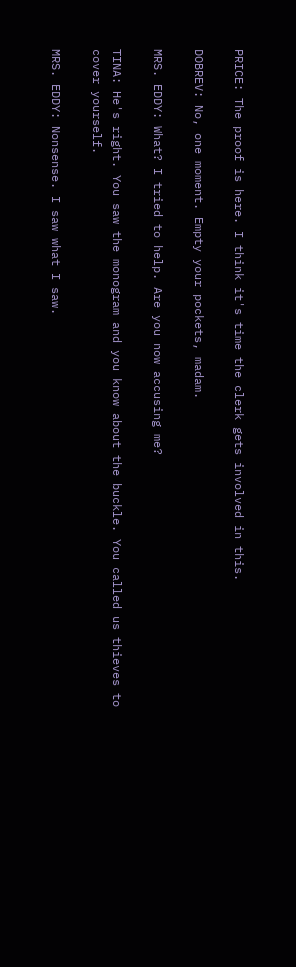PRICE: The proof is here. I think it's time the clerk gets involved in this.

DOBREV: No, one moment. Empty your pockets, madam.

MRS. EDDY: What? I tried to help. Are you now accusing me?

TINA: He's right. You saw the monogram and you know about the buckle. You called us thieves to cover yourself.

MRS. EDDY: Nonsense. I saw what I saw.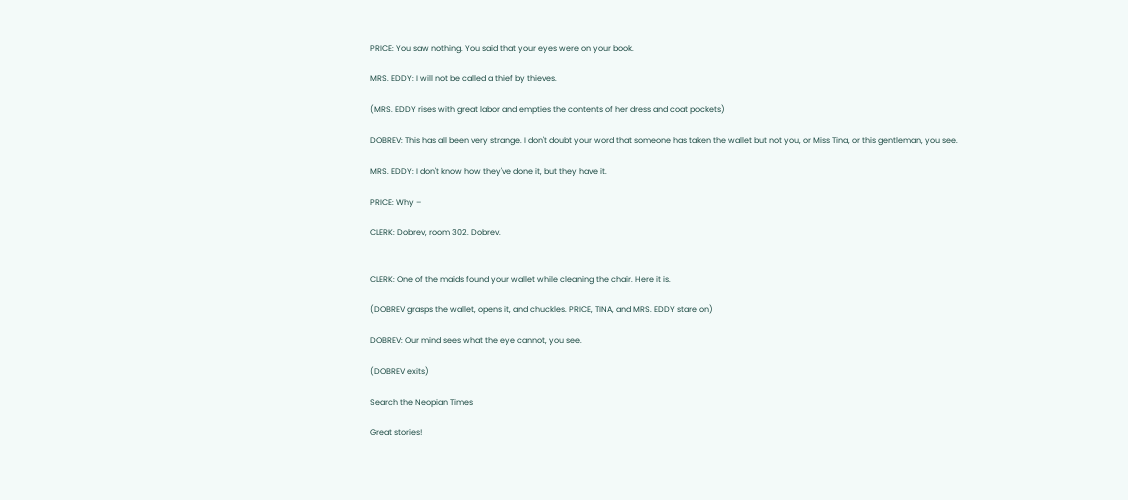PRICE: You saw nothing. You said that your eyes were on your book.

MRS. EDDY: I will not be called a thief by thieves.

(MRS. EDDY rises with great labor and empties the contents of her dress and coat pockets)

DOBREV: This has all been very strange. I don't doubt your word that someone has taken the wallet but not you, or Miss Tina, or this gentleman, you see.

MRS. EDDY: I don't know how they've done it, but they have it.

PRICE: Why –

CLERK: Dobrev, room 302. Dobrev.


CLERK: One of the maids found your wallet while cleaning the chair. Here it is.

(DOBREV grasps the wallet, opens it, and chuckles. PRICE, TINA, and MRS. EDDY stare on)

DOBREV: Our mind sees what the eye cannot, you see.

(DOBREV exits)

Search the Neopian Times

Great stories!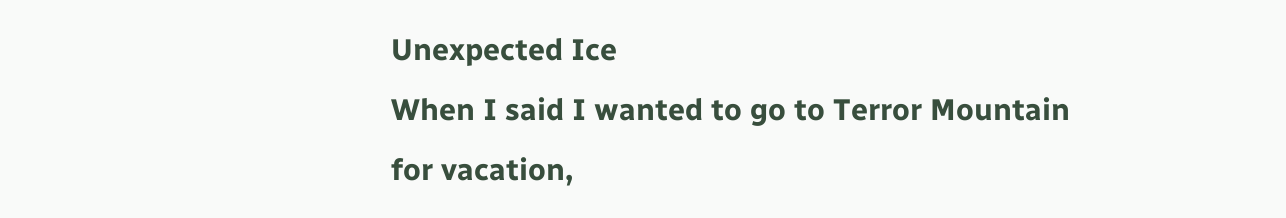Unexpected Ice
When I said I wanted to go to Terror Mountain for vacation,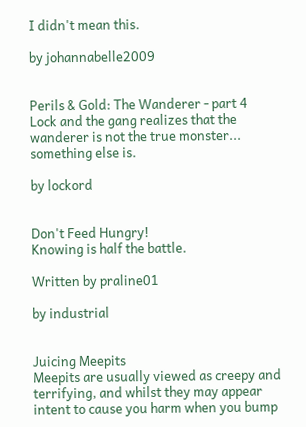I didn't mean this.

by johannabelle2009


Perils & Gold: The Wanderer - part 4
Lock and the gang realizes that the wanderer is not the true monster... something else is.

by lockord


Don't Feed Hungry!
Knowing is half the battle.

Written by praline01

by industrial


Juicing Meepits
Meepits are usually viewed as creepy and terrifying, and whilst they may appear intent to cause you harm when you bump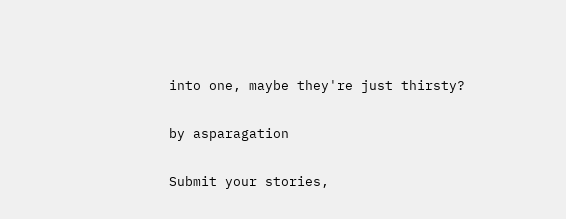into one, maybe they're just thirsty?

by asparagation

Submit your stories,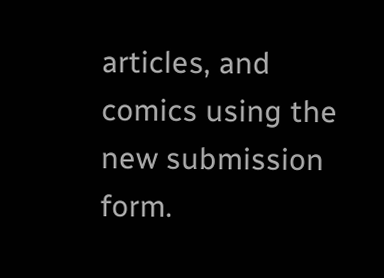articles, and comics using the new submission form.